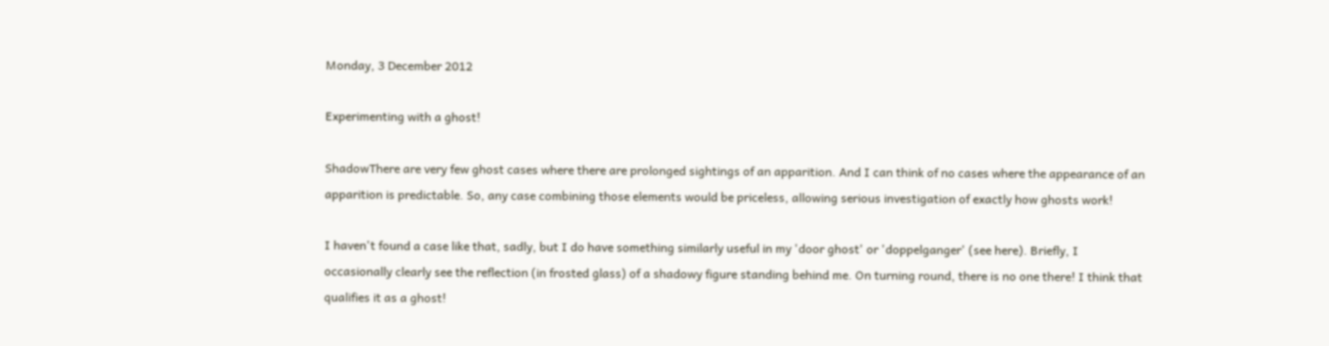Monday, 3 December 2012

Experimenting with a ghost!

ShadowThere are very few ghost cases where there are prolonged sightings of an apparition. And I can think of no cases where the appearance of an apparition is predictable. So, any case combining those elements would be priceless, allowing serious investigation of exactly how ghosts work!

I haven't found a case like that, sadly, but I do have something similarly useful in my 'door ghost' or 'doppelganger' (see here). Briefly, I occasionally clearly see the reflection (in frosted glass) of a shadowy figure standing behind me. On turning round, there is no one there! I think that qualifies it as a ghost!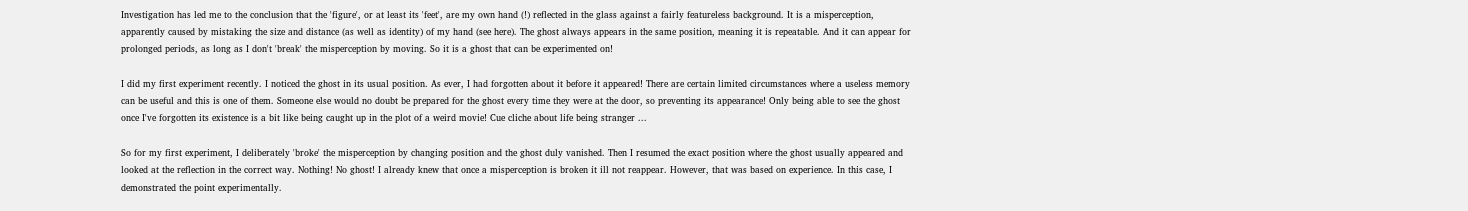Investigation has led me to the conclusion that the 'figure', or at least its 'feet', are my own hand (!) reflected in the glass against a fairly featureless background. It is a misperception, apparently caused by mistaking the size and distance (as well as identity) of my hand (see here). The ghost always appears in the same position, meaning it is repeatable. And it can appear for prolonged periods, as long as I don't 'break' the misperception by moving. So it is a ghost that can be experimented on!

I did my first experiment recently. I noticed the ghost in its usual position. As ever, I had forgotten about it before it appeared! There are certain limited circumstances where a useless memory can be useful and this is one of them. Someone else would no doubt be prepared for the ghost every time they were at the door, so preventing its appearance! Only being able to see the ghost once I've forgotten its existence is a bit like being caught up in the plot of a weird movie! Cue cliche about life being stranger ...

So for my first experiment, I deliberately 'broke' the misperception by changing position and the ghost duly vanished. Then I resumed the exact position where the ghost usually appeared and looked at the reflection in the correct way. Nothing! No ghost! I already knew that once a misperception is broken it ill not reappear. However, that was based on experience. In this case, I demonstrated the point experimentally.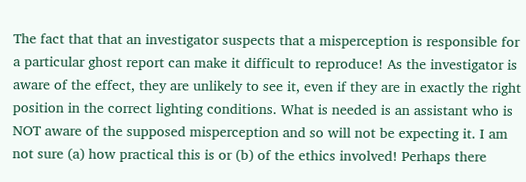The fact that that an investigator suspects that a misperception is responsible for a particular ghost report can make it difficult to reproduce! As the investigator is aware of the effect, they are unlikely to see it, even if they are in exactly the right position in the correct lighting conditions. What is needed is an assistant who is NOT aware of the supposed misperception and so will not be expecting it. I am not sure (a) how practical this is or (b) of the ethics involved! Perhaps there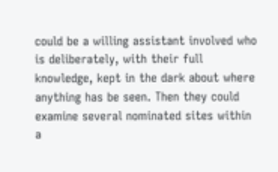could be a willing assistant involved who is deliberately, with their full knowledge, kept in the dark about where anything has be seen. Then they could examine several nominated sites within a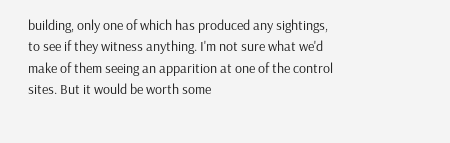building, only one of which has produced any sightings, to see if they witness anything. I'm not sure what we'd make of them seeing an apparition at one of the control sites. But it would be worth some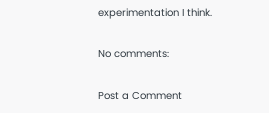experimentation I think.

No comments:

Post a Comment